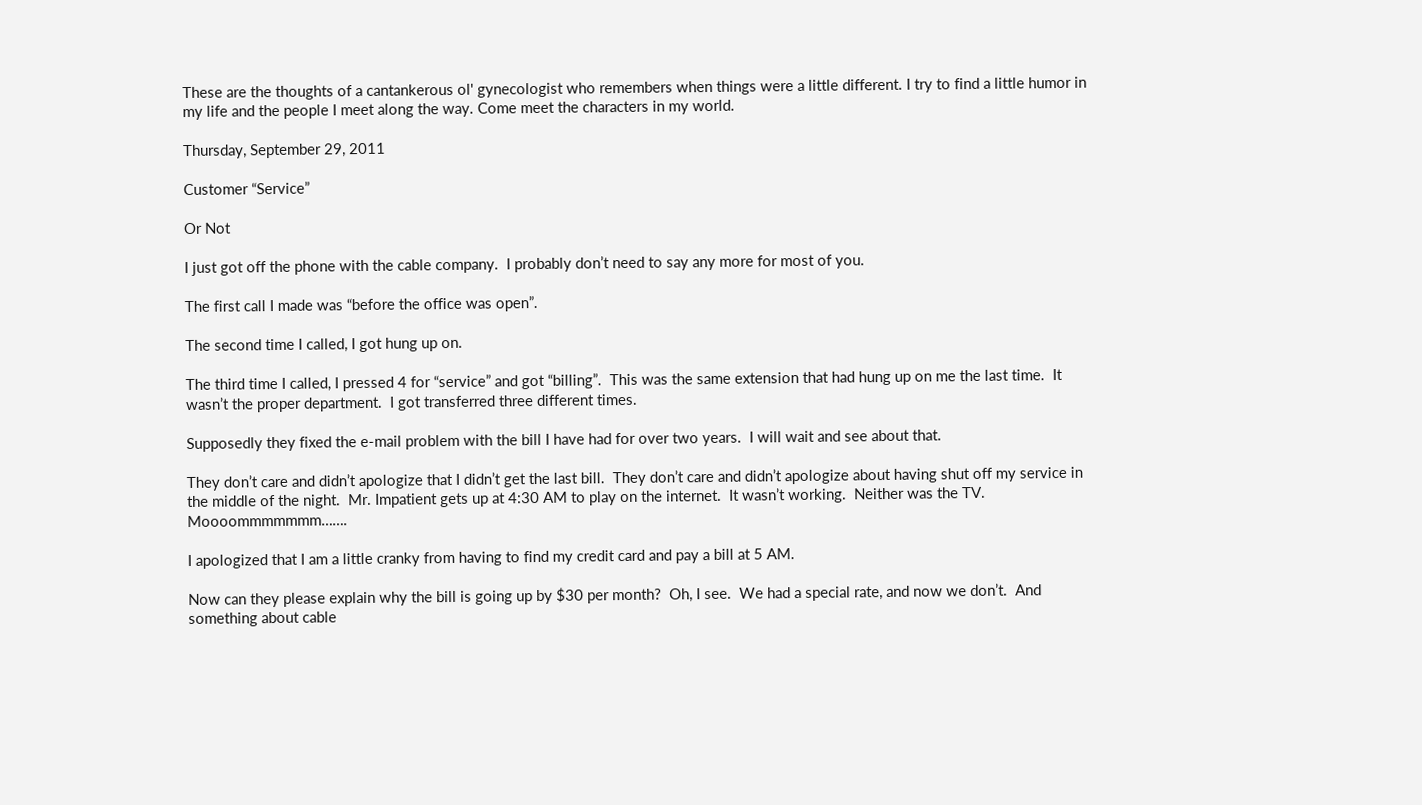These are the thoughts of a cantankerous ol' gynecologist who remembers when things were a little different. I try to find a little humor in my life and the people I meet along the way. Come meet the characters in my world.

Thursday, September 29, 2011

Customer “Service”

Or Not

I just got off the phone with the cable company.  I probably don’t need to say any more for most of you.

The first call I made was “before the office was open”.

The second time I called, I got hung up on.

The third time I called, I pressed 4 for “service” and got “billing”.  This was the same extension that had hung up on me the last time.  It wasn’t the proper department.  I got transferred three different times.

Supposedly they fixed the e-mail problem with the bill I have had for over two years.  I will wait and see about that.

They don’t care and didn’t apologize that I didn’t get the last bill.  They don’t care and didn’t apologize about having shut off my service in the middle of the night.  Mr. Impatient gets up at 4:30 AM to play on the internet.  It wasn’t working.  Neither was the TV.  Moooommmmmmm…….

I apologized that I am a little cranky from having to find my credit card and pay a bill at 5 AM.

Now can they please explain why the bill is going up by $30 per month?  Oh, I see.  We had a special rate, and now we don’t.  And something about cable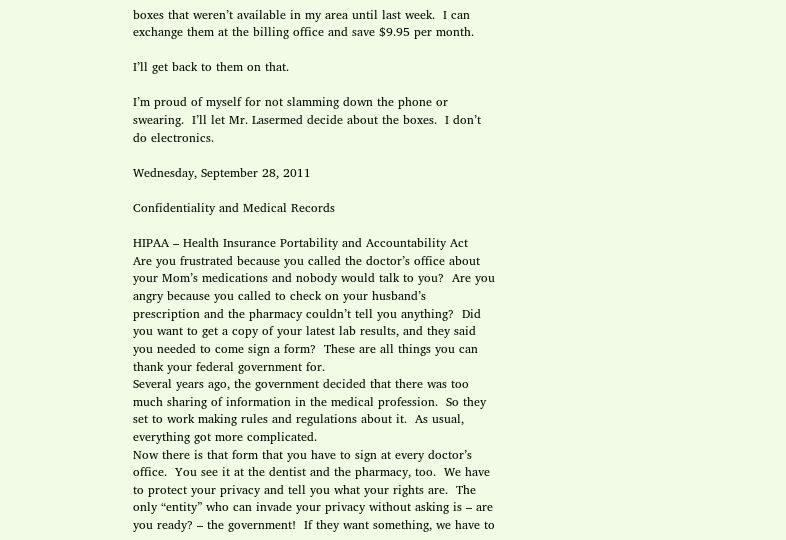boxes that weren’t available in my area until last week.  I can exchange them at the billing office and save $9.95 per month.

I’ll get back to them on that.

I’m proud of myself for not slamming down the phone or swearing.  I’ll let Mr. Lasermed decide about the boxes.  I don’t do electronics.

Wednesday, September 28, 2011

Confidentiality and Medical Records

HIPAA – Health Insurance Portability and Accountability Act
Are you frustrated because you called the doctor’s office about your Mom’s medications and nobody would talk to you?  Are you angry because you called to check on your husband’s prescription and the pharmacy couldn’t tell you anything?  Did you want to get a copy of your latest lab results, and they said you needed to come sign a form?  These are all things you can thank your federal government for.
Several years ago, the government decided that there was too much sharing of information in the medical profession.  So they set to work making rules and regulations about it.  As usual, everything got more complicated.
Now there is that form that you have to sign at every doctor’s office.  You see it at the dentist and the pharmacy, too.  We have to protect your privacy and tell you what your rights are.  The only “entity” who can invade your privacy without asking is – are you ready? – the government!  If they want something, we have to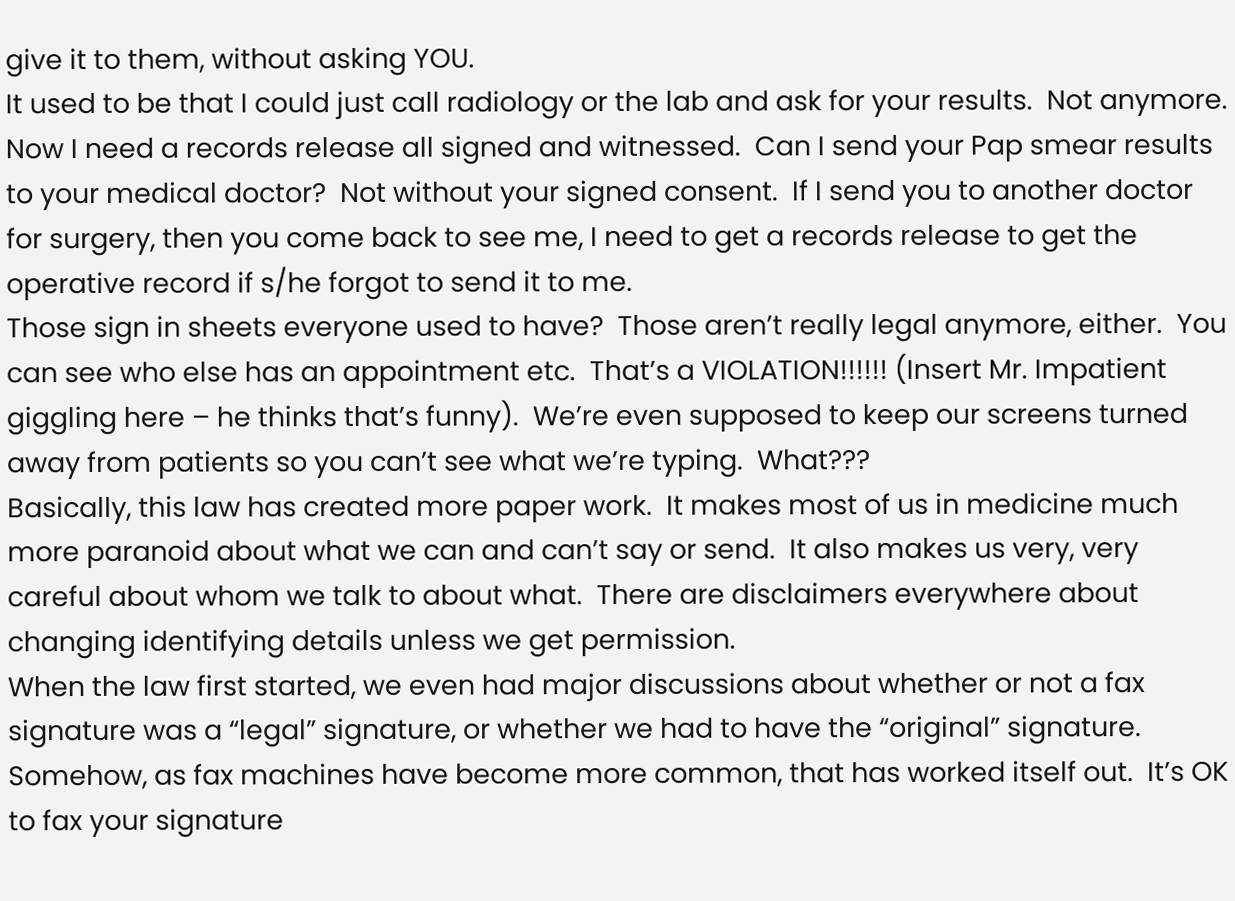give it to them, without asking YOU.
It used to be that I could just call radiology or the lab and ask for your results.  Not anymore.  Now I need a records release all signed and witnessed.  Can I send your Pap smear results to your medical doctor?  Not without your signed consent.  If I send you to another doctor for surgery, then you come back to see me, I need to get a records release to get the operative record if s/he forgot to send it to me.
Those sign in sheets everyone used to have?  Those aren’t really legal anymore, either.  You can see who else has an appointment etc.  That’s a VIOLATION!!!!!! (Insert Mr. Impatient giggling here – he thinks that’s funny).  We’re even supposed to keep our screens turned away from patients so you can’t see what we’re typing.  What???
Basically, this law has created more paper work.  It makes most of us in medicine much more paranoid about what we can and can’t say or send.  It also makes us very, very careful about whom we talk to about what.  There are disclaimers everywhere about changing identifying details unless we get permission.
When the law first started, we even had major discussions about whether or not a fax signature was a “legal” signature, or whether we had to have the “original” signature.  Somehow, as fax machines have become more common, that has worked itself out.  It’s OK to fax your signature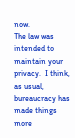now.
The law was intended to maintain your privacy.  I think, as usual, bureaucracy has made things more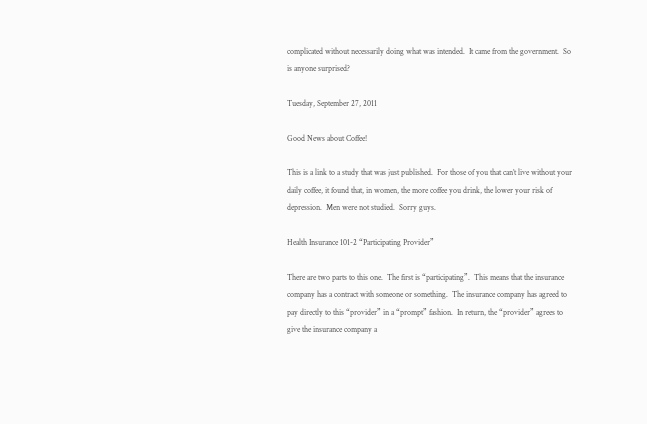complicated without necessarily doing what was intended.  It came from the government.  So is anyone surprised?

Tuesday, September 27, 2011

Good News about Coffee!

This is a link to a study that was just published.  For those of you that can’t live without your daily coffee, it found that, in women, the more coffee you drink, the lower your risk of depression.  Men were not studied.  Sorry guys.

Health Insurance 101-2 “Participating Provider”

There are two parts to this one.  The first is “participating”.  This means that the insurance company has a contract with someone or something.  The insurance company has agreed to pay directly to this “provider” in a “prompt” fashion.  In return, the “provider” agrees to give the insurance company a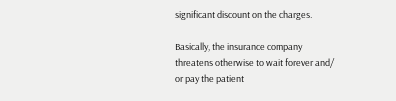significant discount on the charges.

Basically, the insurance company threatens otherwise to wait forever and/ or pay the patient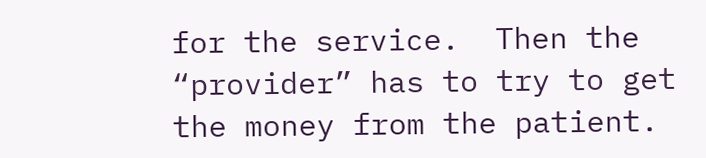for the service.  Then the “provider” has to try to get the money from the patient.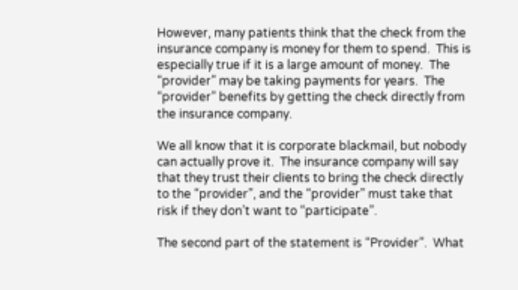However, many patients think that the check from the insurance company is money for them to spend.  This is especially true if it is a large amount of money.  The “provider” may be taking payments for years.  The “provider” benefits by getting the check directly from the insurance company.

We all know that it is corporate blackmail, but nobody can actually prove it.  The insurance company will say that they trust their clients to bring the check directly to the “provider”, and the “provider” must take that risk if they don’t want to “participate”.

The second part of the statement is “Provider”.  What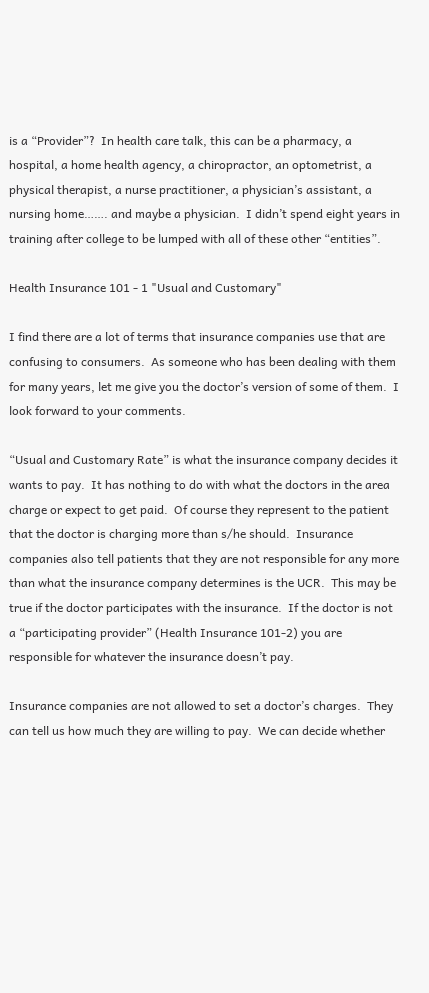is a “Provider”?  In health care talk, this can be a pharmacy, a hospital, a home health agency, a chiropractor, an optometrist, a physical therapist, a nurse practitioner, a physician’s assistant, a nursing home……. and maybe a physician.  I didn’t spend eight years in training after college to be lumped with all of these other “entities”.

Health Insurance 101 - 1 "Usual and Customary"

I find there are a lot of terms that insurance companies use that are confusing to consumers.  As someone who has been dealing with them for many years, let me give you the doctor’s version of some of them.  I look forward to your comments.

“Usual and Customary Rate” is what the insurance company decides it wants to pay.  It has nothing to do with what the doctors in the area charge or expect to get paid.  Of course they represent to the patient that the doctor is charging more than s/he should.  Insurance companies also tell patients that they are not responsible for any more than what the insurance company determines is the UCR.  This may be true if the doctor participates with the insurance.  If the doctor is not a “participating provider” (Health Insurance 101-2) you are responsible for whatever the insurance doesn’t pay.

Insurance companies are not allowed to set a doctor’s charges.  They can tell us how much they are willing to pay.  We can decide whether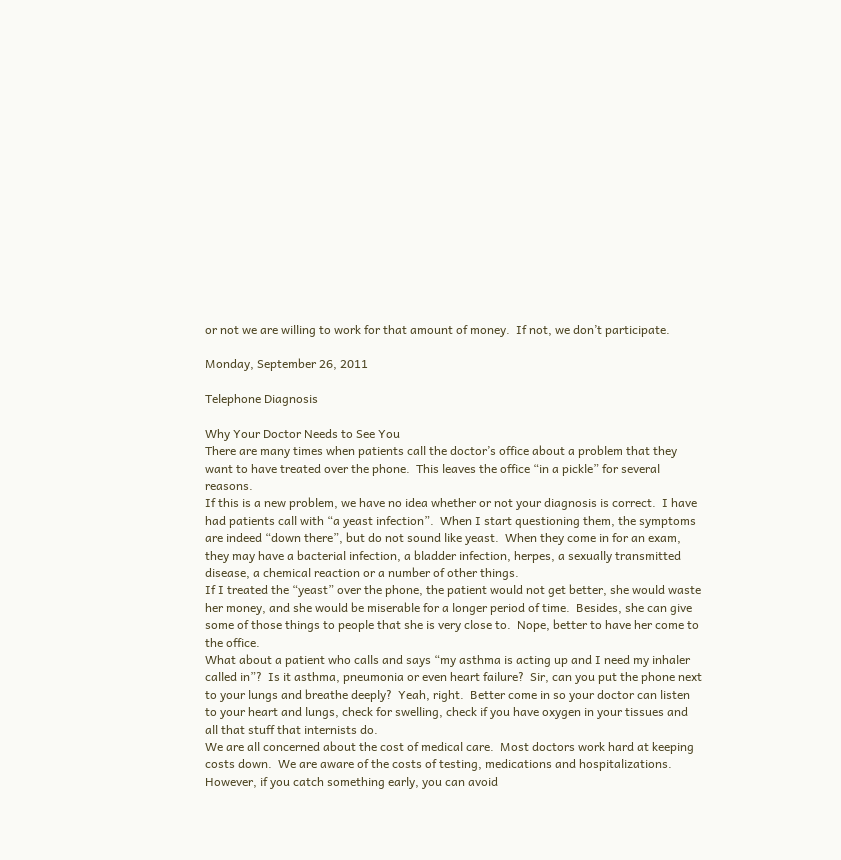or not we are willing to work for that amount of money.  If not, we don’t participate.

Monday, September 26, 2011

Telephone Diagnosis

Why Your Doctor Needs to See You
There are many times when patients call the doctor’s office about a problem that they want to have treated over the phone.  This leaves the office “in a pickle” for several reasons.
If this is a new problem, we have no idea whether or not your diagnosis is correct.  I have had patients call with “a yeast infection”.  When I start questioning them, the symptoms are indeed “down there”, but do not sound like yeast.  When they come in for an exam, they may have a bacterial infection, a bladder infection, herpes, a sexually transmitted disease, a chemical reaction or a number of other things.
If I treated the “yeast” over the phone, the patient would not get better, she would waste her money, and she would be miserable for a longer period of time.  Besides, she can give some of those things to people that she is very close to.  Nope, better to have her come to the office.
What about a patient who calls and says “my asthma is acting up and I need my inhaler called in”?  Is it asthma, pneumonia or even heart failure?  Sir, can you put the phone next to your lungs and breathe deeply?  Yeah, right.  Better come in so your doctor can listen to your heart and lungs, check for swelling, check if you have oxygen in your tissues and all that stuff that internists do.
We are all concerned about the cost of medical care.  Most doctors work hard at keeping costs down.  We are aware of the costs of testing, medications and hospitalizations.  However, if you catch something early, you can avoid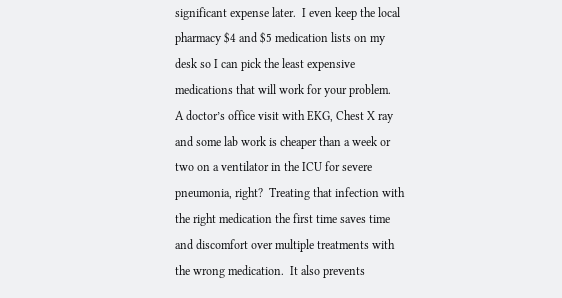significant expense later.  I even keep the local pharmacy $4 and $5 medication lists on my desk so I can pick the least expensive medications that will work for your problem.
A doctor’s office visit with EKG, Chest X ray and some lab work is cheaper than a week or two on a ventilator in the ICU for severe pneumonia, right?  Treating that infection with the right medication the first time saves time and discomfort over multiple treatments with the wrong medication.  It also prevents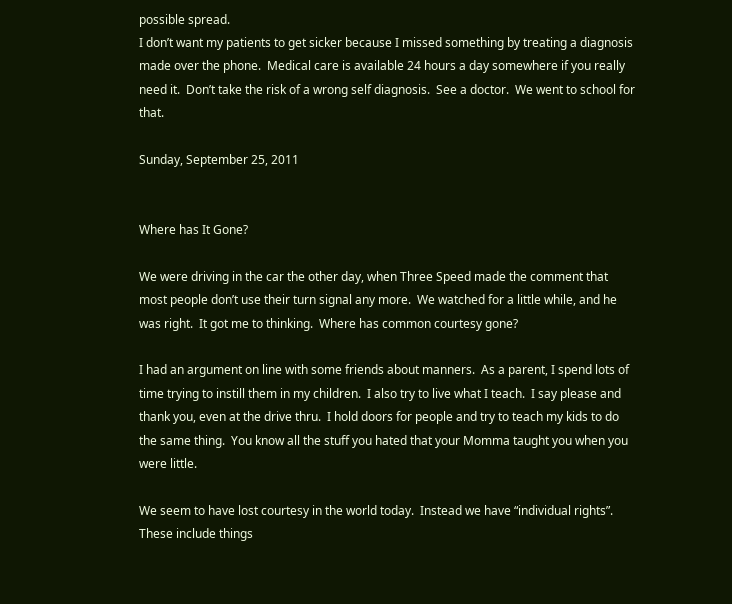possible spread.
I don’t want my patients to get sicker because I missed something by treating a diagnosis made over the phone.  Medical care is available 24 hours a day somewhere if you really need it.  Don’t take the risk of a wrong self diagnosis.  See a doctor.  We went to school for that.

Sunday, September 25, 2011


Where has It Gone?

We were driving in the car the other day, when Three Speed made the comment that most people don’t use their turn signal any more.  We watched for a little while, and he was right.  It got me to thinking.  Where has common courtesy gone?

I had an argument on line with some friends about manners.  As a parent, I spend lots of time trying to instill them in my children.  I also try to live what I teach.  I say please and thank you, even at the drive thru.  I hold doors for people and try to teach my kids to do the same thing.  You know all the stuff you hated that your Momma taught you when you were little.

We seem to have lost courtesy in the world today.  Instead we have “individual rights”.  These include things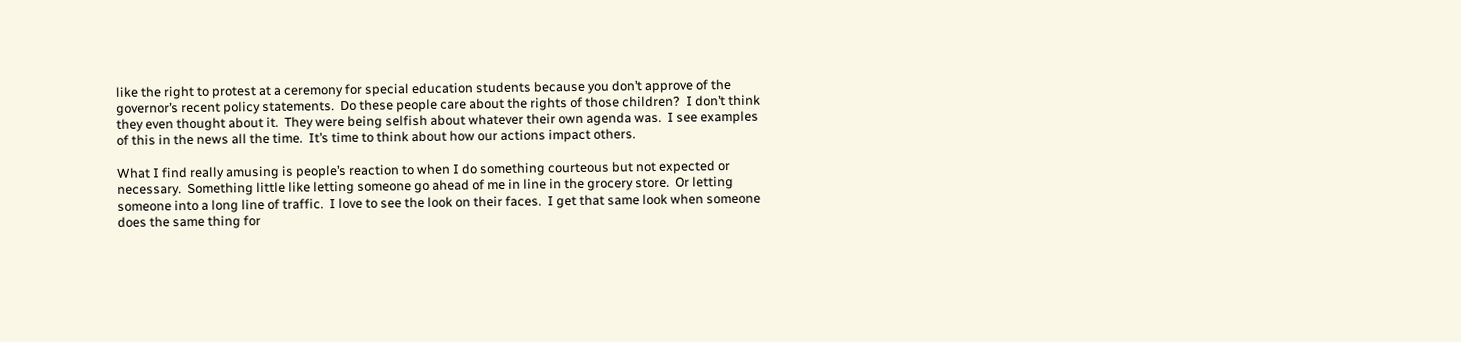like the right to protest at a ceremony for special education students because you don’t approve of the governor’s recent policy statements.  Do these people care about the rights of those children?  I don’t think they even thought about it.  They were being selfish about whatever their own agenda was.  I see examples of this in the news all the time.  It’s time to think about how our actions impact others.

What I find really amusing is people’s reaction to when I do something courteous but not expected or necessary.  Something little like letting someone go ahead of me in line in the grocery store.  Or letting someone into a long line of traffic.  I love to see the look on their faces.  I get that same look when someone does the same thing for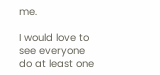me.

I would love to see everyone do at least one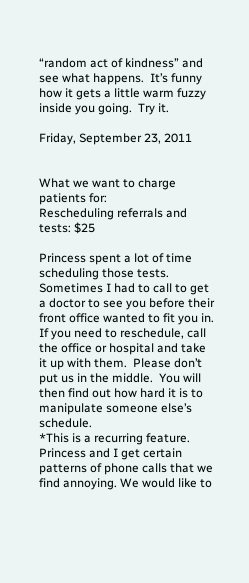“random act of kindness” and see what happens.  It’s funny how it gets a little warm fuzzy inside you going.  Try it.

Friday, September 23, 2011


What we want to charge patients for:
Rescheduling referrals and tests: $25

Princess spent a lot of time scheduling those tests.  Sometimes I had to call to get a doctor to see you before their front office wanted to fit you in.  If you need to reschedule, call the office or hospital and take it up with them.  Please don’t put us in the middle.  You will then find out how hard it is to manipulate someone else’s schedule.
*This is a recurring feature. Princess and I get certain patterns of phone calls that we find annoying. We would like to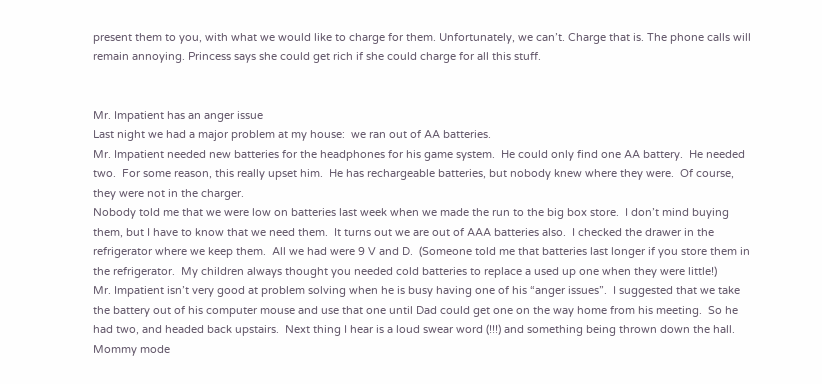present them to you, with what we would like to charge for them. Unfortunately, we can’t. Charge that is. The phone calls will remain annoying. Princess says she could get rich if she could charge for all this stuff.


Mr. Impatient has an anger issue
Last night we had a major problem at my house:  we ran out of AA batteries.
Mr. Impatient needed new batteries for the headphones for his game system.  He could only find one AA battery.  He needed two.  For some reason, this really upset him.  He has rechargeable batteries, but nobody knew where they were.  Of course, they were not in the charger.
Nobody told me that we were low on batteries last week when we made the run to the big box store.  I don’t mind buying them, but I have to know that we need them.  It turns out we are out of AAA batteries also.  I checked the drawer in the refrigerator where we keep them.  All we had were 9 V and D.  (Someone told me that batteries last longer if you store them in the refrigerator.  My children always thought you needed cold batteries to replace a used up one when they were little!)
Mr. Impatient isn’t very good at problem solving when he is busy having one of his “anger issues”.  I suggested that we take the battery out of his computer mouse and use that one until Dad could get one on the way home from his meeting.  So he had two, and headed back upstairs.  Next thing I hear is a loud swear word (!!!) and something being thrown down the hall.
Mommy mode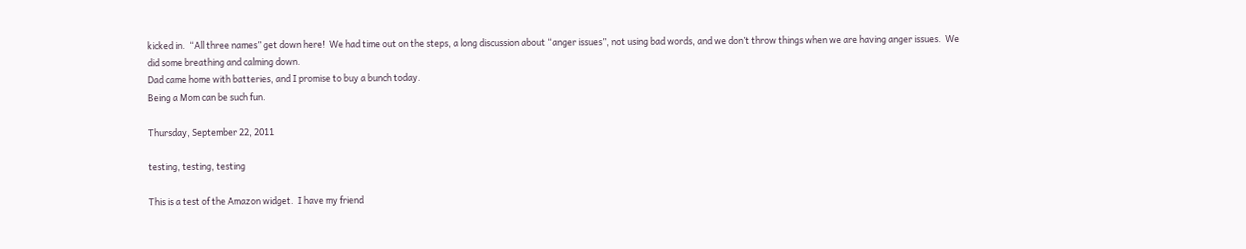kicked in.  “All three names” get down here!  We had time out on the steps, a long discussion about “anger issues”, not using bad words, and we don’t throw things when we are having anger issues.  We did some breathing and calming down.
Dad came home with batteries, and I promise to buy a bunch today.
Being a Mom can be such fun.

Thursday, September 22, 2011

testing, testing, testing

This is a test of the Amazon widget.  I have my friend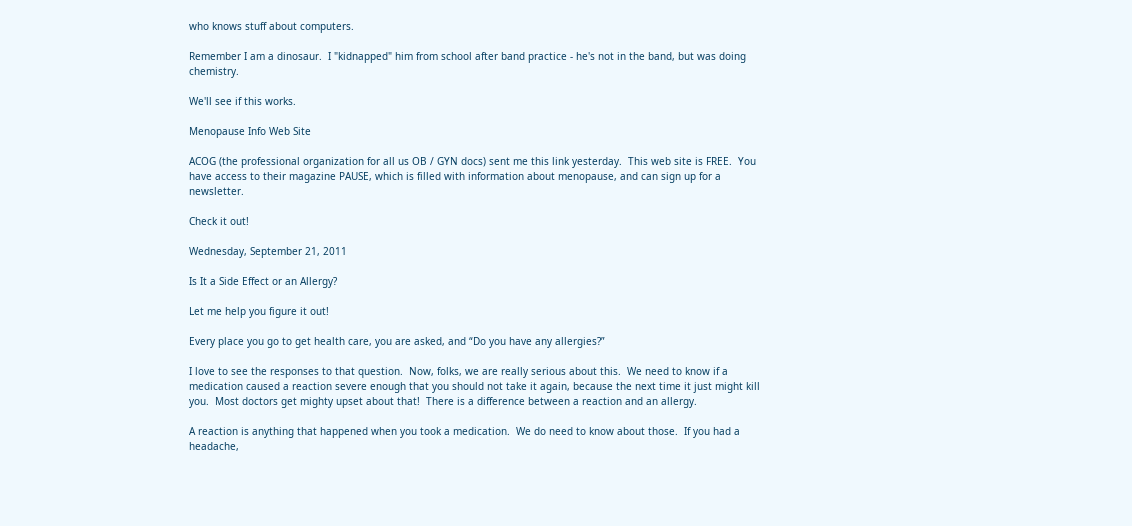who knows stuff about computers.

Remember I am a dinosaur.  I "kidnapped" him from school after band practice - he's not in the band, but was doing chemistry.

We'll see if this works.

Menopause Info Web Site

ACOG (the professional organization for all us OB / GYN docs) sent me this link yesterday.  This web site is FREE.  You have access to their magazine PAUSE, which is filled with information about menopause, and can sign up for a newsletter.

Check it out!

Wednesday, September 21, 2011

Is It a Side Effect or an Allergy?

Let me help you figure it out!

Every place you go to get health care, you are asked, and “Do you have any allergies?”

I love to see the responses to that question.  Now, folks, we are really serious about this.  We need to know if a medication caused a reaction severe enough that you should not take it again, because the next time it just might kill you.  Most doctors get mighty upset about that!  There is a difference between a reaction and an allergy.

A reaction is anything that happened when you took a medication.  We do need to know about those.  If you had a headache,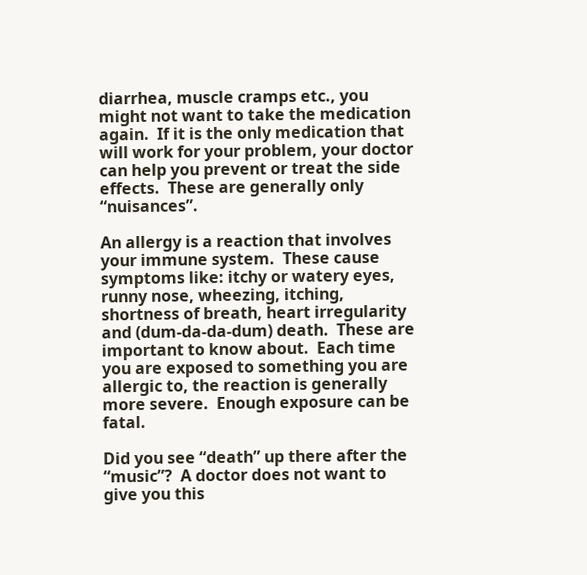diarrhea, muscle cramps etc., you might not want to take the medication again.  If it is the only medication that will work for your problem, your doctor can help you prevent or treat the side effects.  These are generally only “nuisances”.

An allergy is a reaction that involves your immune system.  These cause symptoms like: itchy or watery eyes, runny nose, wheezing, itching, shortness of breath, heart irregularity and (dum-da-da-dum) death.  These are important to know about.  Each time you are exposed to something you are allergic to, the reaction is generally more severe.  Enough exposure can be fatal.

Did you see “death” up there after the “music”?  A doctor does not want to give you this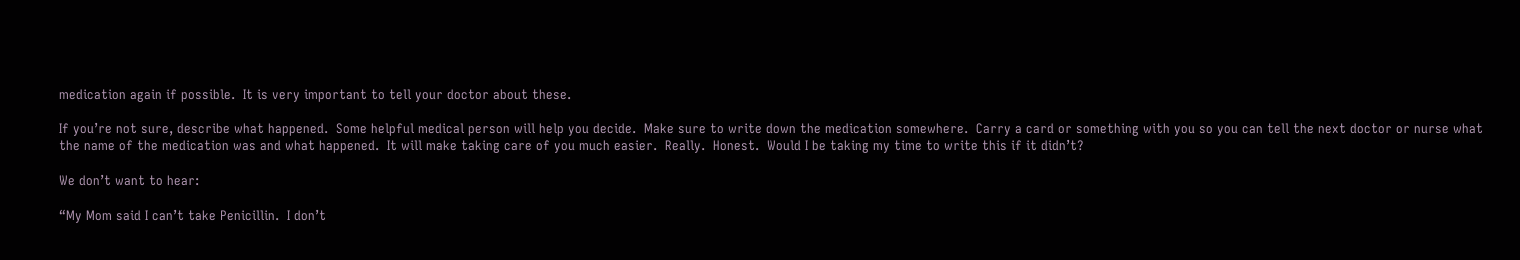medication again if possible.  It is very important to tell your doctor about these.

If you’re not sure, describe what happened.  Some helpful medical person will help you decide.  Make sure to write down the medication somewhere.  Carry a card or something with you so you can tell the next doctor or nurse what the name of the medication was and what happened.  It will make taking care of you much easier.  Really.  Honest.  Would I be taking my time to write this if it didn’t?

We don’t want to hear:

“My Mom said I can’t take Penicillin.  I don’t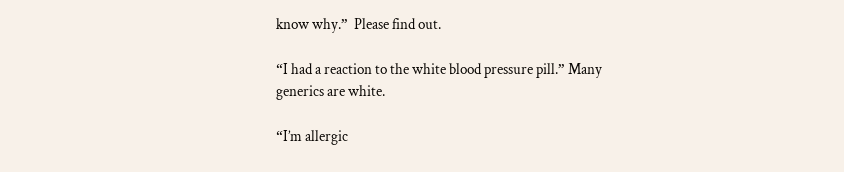know why.”  Please find out.

“I had a reaction to the white blood pressure pill.” Many generics are white.

“I’m allergic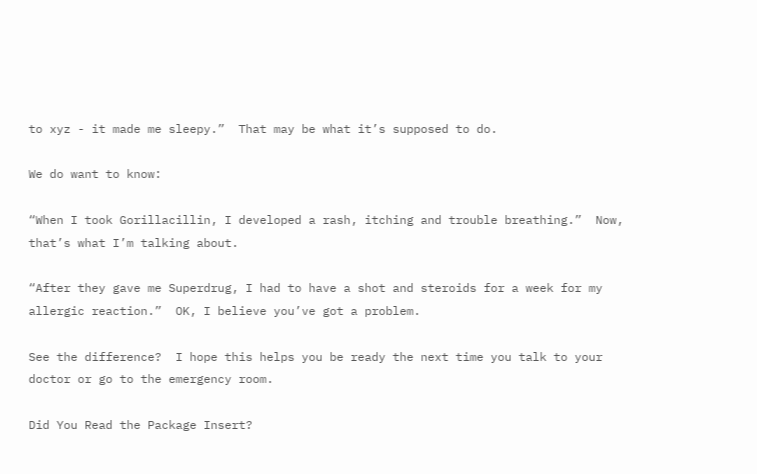to xyz - it made me sleepy.”  That may be what it’s supposed to do.

We do want to know:

“When I took Gorillacillin, I developed a rash, itching and trouble breathing.”  Now, that’s what I’m talking about.

“After they gave me Superdrug, I had to have a shot and steroids for a week for my allergic reaction.”  OK, I believe you’ve got a problem.

See the difference?  I hope this helps you be ready the next time you talk to your doctor or go to the emergency room.

Did You Read the Package Insert?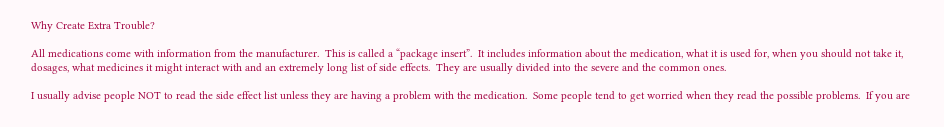Why Create Extra Trouble?

All medications come with information from the manufacturer.  This is called a “package insert”.  It includes information about the medication, what it is used for, when you should not take it, dosages, what medicines it might interact with and an extremely long list of side effects.  They are usually divided into the severe and the common ones.

I usually advise people NOT to read the side effect list unless they are having a problem with the medication.  Some people tend to get worried when they read the possible problems.  If you are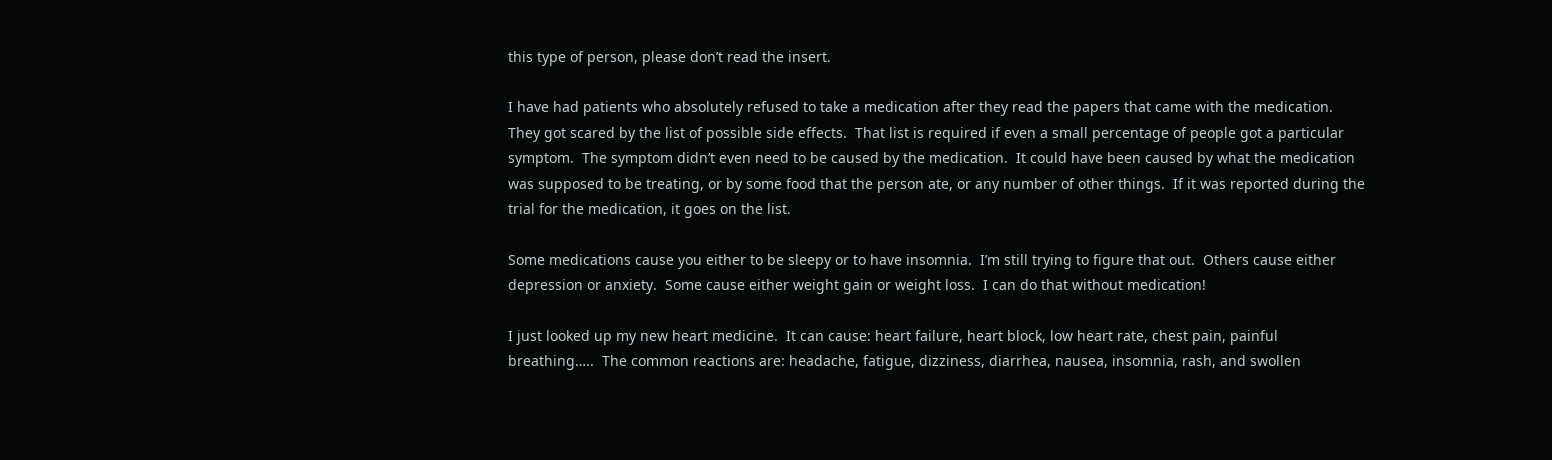this type of person, please don’t read the insert.

I have had patients who absolutely refused to take a medication after they read the papers that came with the medication.  They got scared by the list of possible side effects.  That list is required if even a small percentage of people got a particular symptom.  The symptom didn’t even need to be caused by the medication.  It could have been caused by what the medication was supposed to be treating, or by some food that the person ate, or any number of other things.  If it was reported during the trial for the medication, it goes on the list.

Some medications cause you either to be sleepy or to have insomnia.  I’m still trying to figure that out.  Others cause either depression or anxiety.  Some cause either weight gain or weight loss.  I can do that without medication!

I just looked up my new heart medicine.  It can cause: heart failure, heart block, low heart rate, chest pain, painful breathing…..  The common reactions are: headache, fatigue, dizziness, diarrhea, nausea, insomnia, rash, and swollen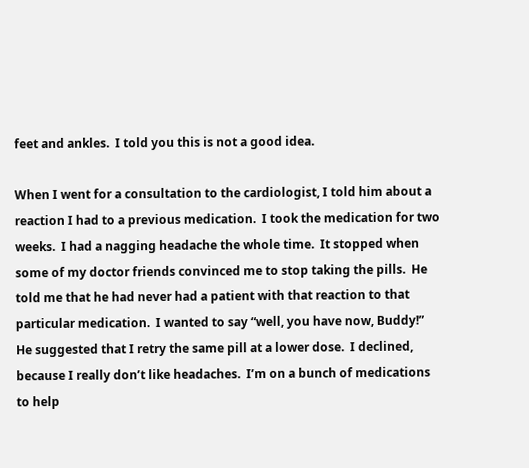feet and ankles.  I told you this is not a good idea.

When I went for a consultation to the cardiologist, I told him about a reaction I had to a previous medication.  I took the medication for two weeks.  I had a nagging headache the whole time.  It stopped when some of my doctor friends convinced me to stop taking the pills.  He told me that he had never had a patient with that reaction to that particular medication.  I wanted to say “well, you have now, Buddy!”  He suggested that I retry the same pill at a lower dose.  I declined, because I really don’t like headaches.  I’m on a bunch of medications to help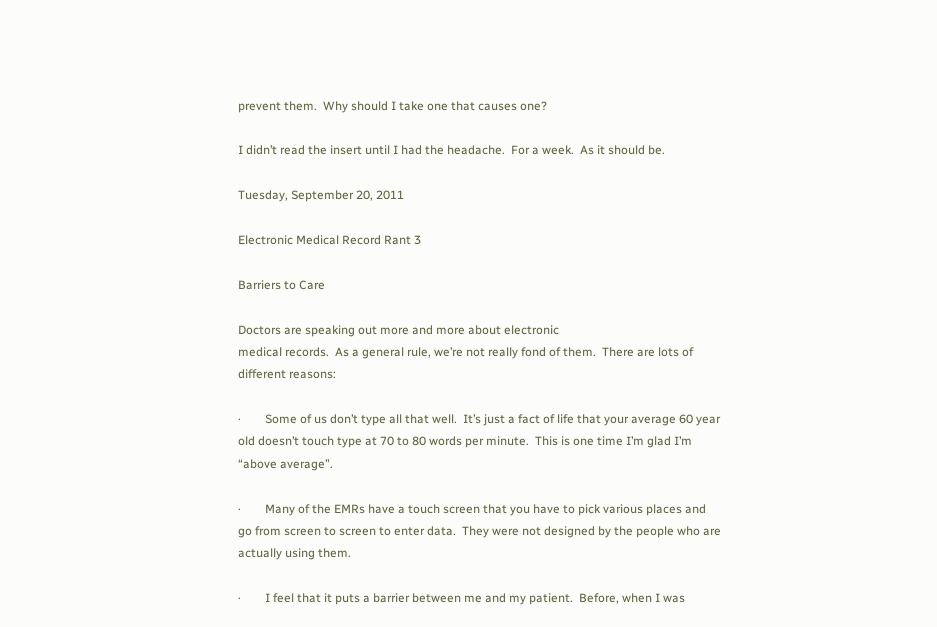prevent them.  Why should I take one that causes one?

I didn’t read the insert until I had the headache.  For a week.  As it should be.

Tuesday, September 20, 2011

Electronic Medical Record Rant 3

Barriers to Care

Doctors are speaking out more and more about electronic
medical records.  As a general rule, we’re not really fond of them.  There are lots of different reasons:

·        Some of us don’t type all that well.  It’s just a fact of life that your average 60 year old doesn’t touch type at 70 to 80 words per minute.  This is one time I’m glad I’m “above average”.

·        Many of the EMRs have a touch screen that you have to pick various places and go from screen to screen to enter data.  They were not designed by the people who are actually using them.

·        I feel that it puts a barrier between me and my patient.  Before, when I was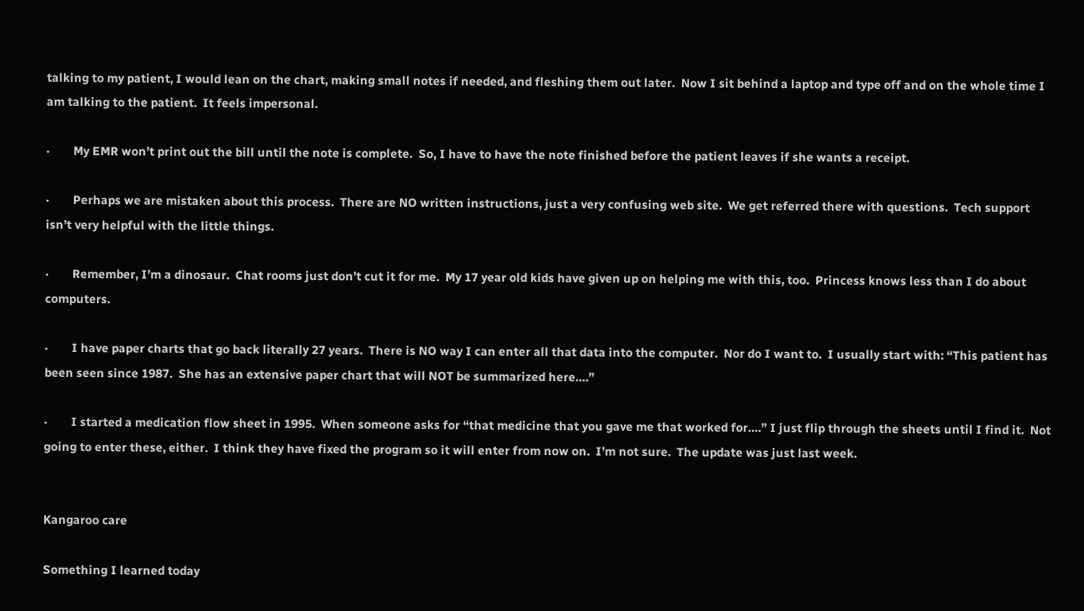talking to my patient, I would lean on the chart, making small notes if needed, and fleshing them out later.  Now I sit behind a laptop and type off and on the whole time I am talking to the patient.  It feels impersonal.

·        My EMR won’t print out the bill until the note is complete.  So, I have to have the note finished before the patient leaves if she wants a receipt.

·        Perhaps we are mistaken about this process.  There are NO written instructions, just a very confusing web site.  We get referred there with questions.  Tech support isn’t very helpful with the little things.

·        Remember, I’m a dinosaur.  Chat rooms just don’t cut it for me.  My 17 year old kids have given up on helping me with this, too.  Princess knows less than I do about computers.

·        I have paper charts that go back literally 27 years.  There is NO way I can enter all that data into the computer.  Nor do I want to.  I usually start with: “This patient has been seen since 1987.  She has an extensive paper chart that will NOT be summarized here….”

·        I started a medication flow sheet in 1995.  When someone asks for “that medicine that you gave me that worked for….” I just flip through the sheets until I find it.  Not going to enter these, either.  I think they have fixed the program so it will enter from now on.  I’m not sure.  The update was just last week.


Kangaroo care

Something I learned today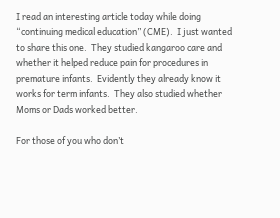I read an interesting article today while doing “continuing medical education” (CME).  I just wanted to share this one.  They studied kangaroo care and whether it helped reduce pain for procedures in premature infants.  Evidently they already know it works for term infants.  They also studied whether Moms or Dads worked better.

For those of you who don’t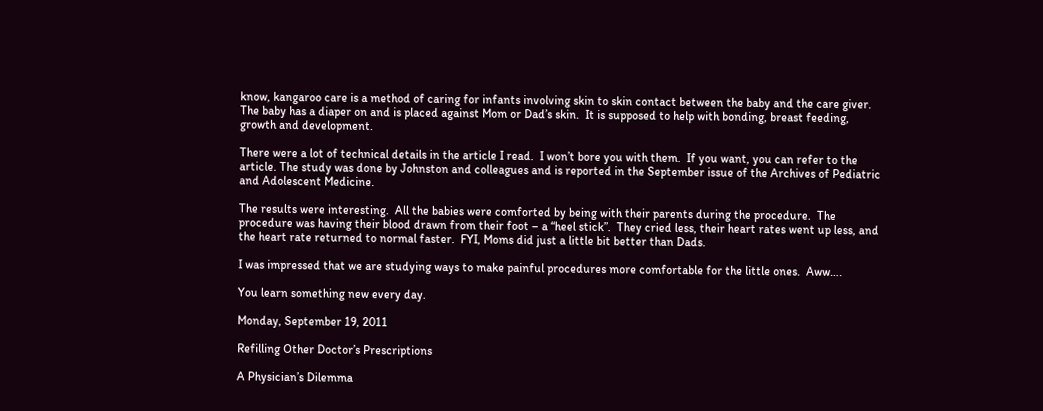know, kangaroo care is a method of caring for infants involving skin to skin contact between the baby and the care giver.  The baby has a diaper on and is placed against Mom or Dad’s skin.  It is supposed to help with bonding, breast feeding, growth and development.

There were a lot of technical details in the article I read.  I won’t bore you with them.  If you want, you can refer to the article. The study was done by Johnston and colleagues and is reported in the September issue of the Archives of Pediatric and Adolescent Medicine.

The results were interesting.  All the babies were comforted by being with their parents during the procedure.  The procedure was having their blood drawn from their foot – a “heel stick”.  They cried less, their heart rates went up less, and the heart rate returned to normal faster.  FYI, Moms did just a little bit better than Dads.

I was impressed that we are studying ways to make painful procedures more comfortable for the little ones.  Aww….

You learn something new every day.

Monday, September 19, 2011

Refilling Other Doctor’s Prescriptions

A Physician’s Dilemma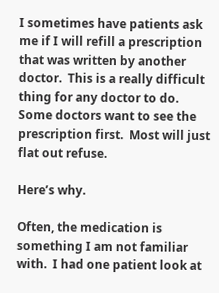I sometimes have patients ask me if I will refill a prescription that was written by another doctor.  This is a really difficult thing for any doctor to do.  Some doctors want to see the prescription first.  Most will just flat out refuse.

Here’s why.

Often, the medication is something I am not familiar with.  I had one patient look at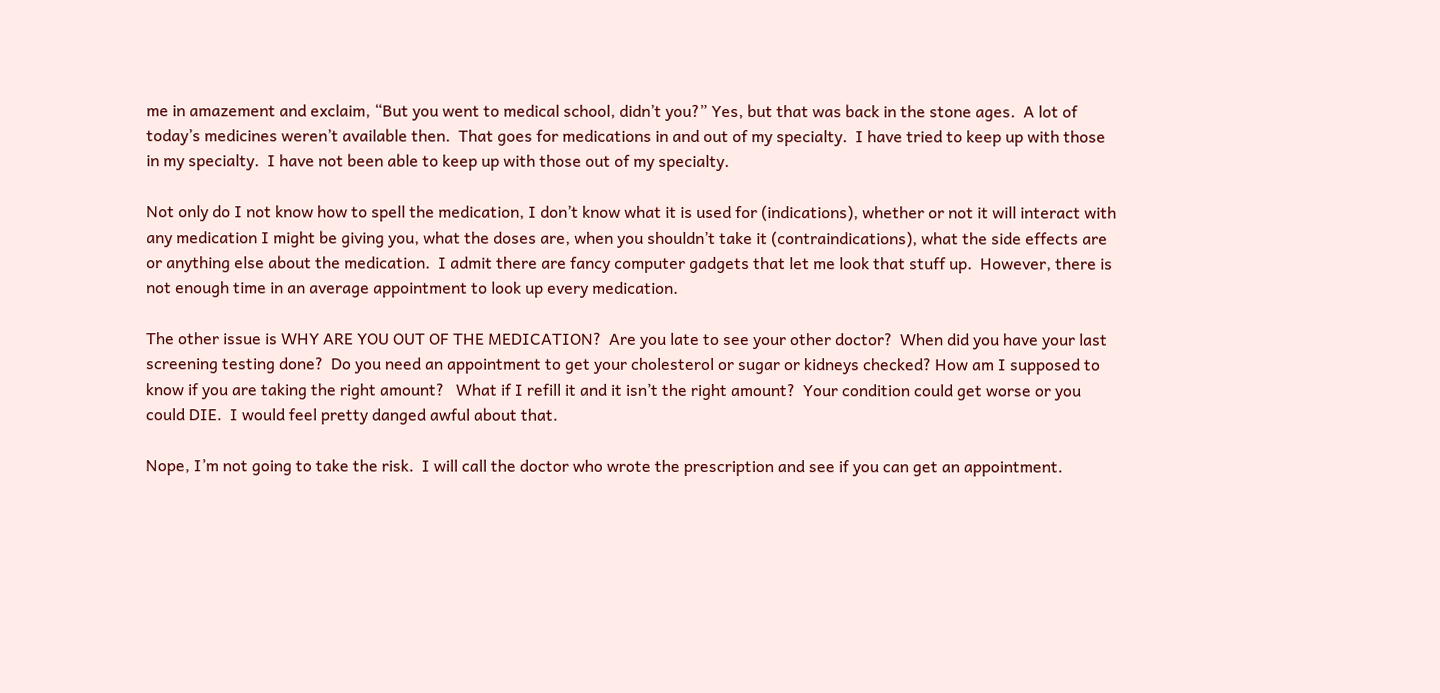me in amazement and exclaim, “But you went to medical school, didn’t you?” Yes, but that was back in the stone ages.  A lot of today’s medicines weren’t available then.  That goes for medications in and out of my specialty.  I have tried to keep up with those in my specialty.  I have not been able to keep up with those out of my specialty.

Not only do I not know how to spell the medication, I don’t know what it is used for (indications), whether or not it will interact with any medication I might be giving you, what the doses are, when you shouldn’t take it (contraindications), what the side effects are or anything else about the medication.  I admit there are fancy computer gadgets that let me look that stuff up.  However, there is not enough time in an average appointment to look up every medication.

The other issue is WHY ARE YOU OUT OF THE MEDICATION?  Are you late to see your other doctor?  When did you have your last screening testing done?  Do you need an appointment to get your cholesterol or sugar or kidneys checked? How am I supposed to know if you are taking the right amount?   What if I refill it and it isn’t the right amount?  Your condition could get worse or you could DIE.  I would feel pretty danged awful about that.

Nope, I’m not going to take the risk.  I will call the doctor who wrote the prescription and see if you can get an appointment.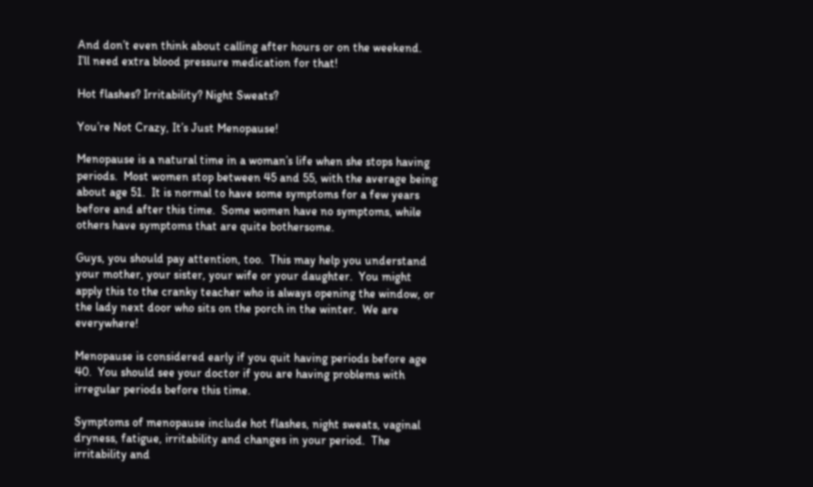And don’t even think about calling after hours or on the weekend.  I’ll need extra blood pressure medication for that!

Hot flashes? Irritability? Night Sweats?

You’re Not Crazy, It’s Just Menopause!

Menopause is a natural time in a woman’s life when she stops having periods.  Most women stop between 45 and 55, with the average being about age 51.  It is normal to have some symptoms for a few years before and after this time.  Some women have no symptoms, while others have symptoms that are quite bothersome.

Guys, you should pay attention, too.  This may help you understand your mother, your sister, your wife or your daughter.  You might apply this to the cranky teacher who is always opening the window, or the lady next door who sits on the porch in the winter.  We are everywhere!

Menopause is considered early if you quit having periods before age 40.  You should see your doctor if you are having problems with irregular periods before this time.

Symptoms of menopause include hot flashes, night sweats, vaginal dryness, fatigue, irritability and changes in your period.  The irritability and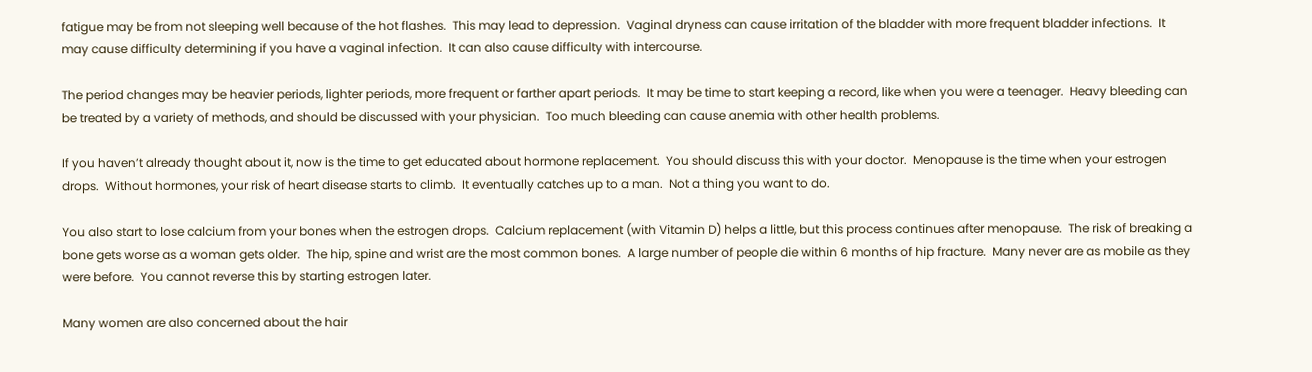fatigue may be from not sleeping well because of the hot flashes.  This may lead to depression.  Vaginal dryness can cause irritation of the bladder with more frequent bladder infections.  It may cause difficulty determining if you have a vaginal infection.  It can also cause difficulty with intercourse.

The period changes may be heavier periods, lighter periods, more frequent or farther apart periods.  It may be time to start keeping a record, like when you were a teenager.  Heavy bleeding can be treated by a variety of methods, and should be discussed with your physician.  Too much bleeding can cause anemia with other health problems.

If you haven’t already thought about it, now is the time to get educated about hormone replacement.  You should discuss this with your doctor.  Menopause is the time when your estrogen drops.  Without hormones, your risk of heart disease starts to climb.  It eventually catches up to a man.  Not a thing you want to do.

You also start to lose calcium from your bones when the estrogen drops.  Calcium replacement (with Vitamin D) helps a little, but this process continues after menopause.  The risk of breaking a bone gets worse as a woman gets older.  The hip, spine and wrist are the most common bones.  A large number of people die within 6 months of hip fracture.  Many never are as mobile as they were before.  You cannot reverse this by starting estrogen later.

Many women are also concerned about the hair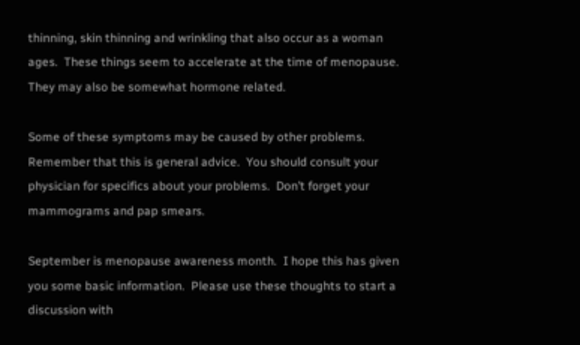thinning, skin thinning and wrinkling that also occur as a woman ages.  These things seem to accelerate at the time of menopause.  They may also be somewhat hormone related.

Some of these symptoms may be caused by other problems.  Remember that this is general advice.  You should consult your physician for specifics about your problems.  Don’t forget your mammograms and pap smears.

September is menopause awareness month.  I hope this has given you some basic information.  Please use these thoughts to start a discussion with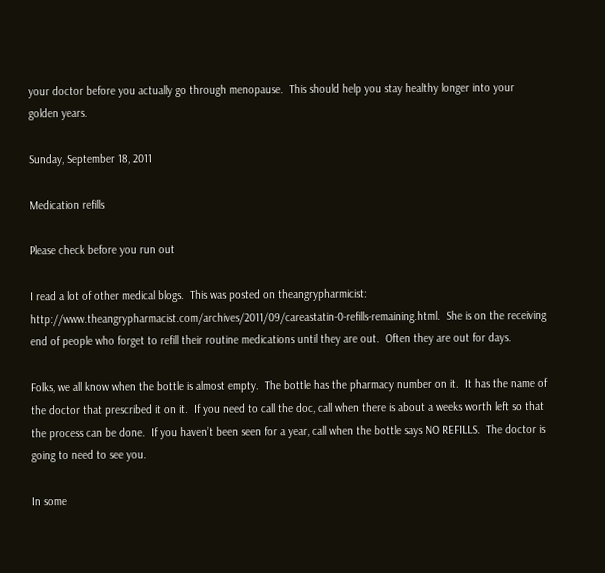your doctor before you actually go through menopause.  This should help you stay healthy longer into your golden years.

Sunday, September 18, 2011

Medication refills

Please check before you run out

I read a lot of other medical blogs.  This was posted on theangrypharmicist: http://www.theangrypharmacist.com/archives/2011/09/careastatin-0-refills-remaining.html.  She is on the receiving end of people who forget to refill their routine medications until they are out.  Often they are out for days.

Folks, we all know when the bottle is almost empty.  The bottle has the pharmacy number on it.  It has the name of the doctor that prescribed it on it.  If you need to call the doc, call when there is about a weeks worth left so that the process can be done.  If you haven’t been seen for a year, call when the bottle says NO REFILLS.  The doctor is going to need to see you.

In some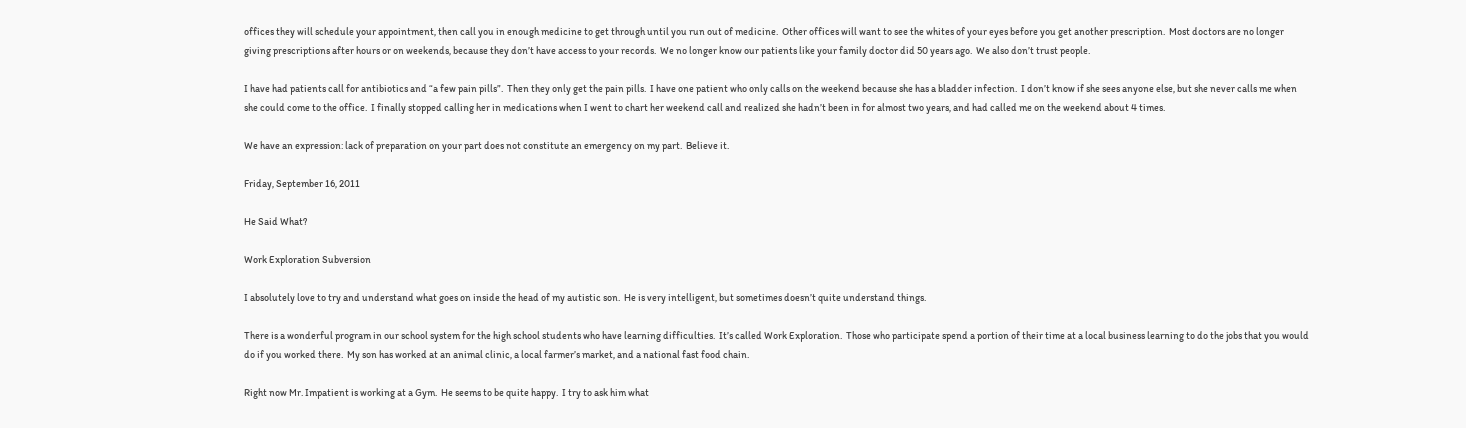offices they will schedule your appointment, then call you in enough medicine to get through until you run out of medicine.  Other offices will want to see the whites of your eyes before you get another prescription.  Most doctors are no longer giving prescriptions after hours or on weekends, because they don’t have access to your records.  We no longer know our patients like your family doctor did 50 years ago.  We also don’t trust people.

I have had patients call for antibiotics and “a few pain pills”.  Then they only get the pain pills.  I have one patient who only calls on the weekend because she has a bladder infection.  I don’t know if she sees anyone else, but she never calls me when she could come to the office.  I finally stopped calling her in medications when I went to chart her weekend call and realized she hadn’t been in for almost two years, and had called me on the weekend about 4 times.

We have an expression: lack of preparation on your part does not constitute an emergency on my part.  Believe it.

Friday, September 16, 2011

He Said What?

Work Exploration Subversion

I absolutely love to try and understand what goes on inside the head of my autistic son.  He is very intelligent, but sometimes doesn’t quite understand things.

There is a wonderful program in our school system for the high school students who have learning difficulties.  It’s called Work Exploration.  Those who participate spend a portion of their time at a local business learning to do the jobs that you would do if you worked there.  My son has worked at an animal clinic, a local farmer’s market, and a national fast food chain.

Right now Mr. Impatient is working at a Gym.  He seems to be quite happy.  I try to ask him what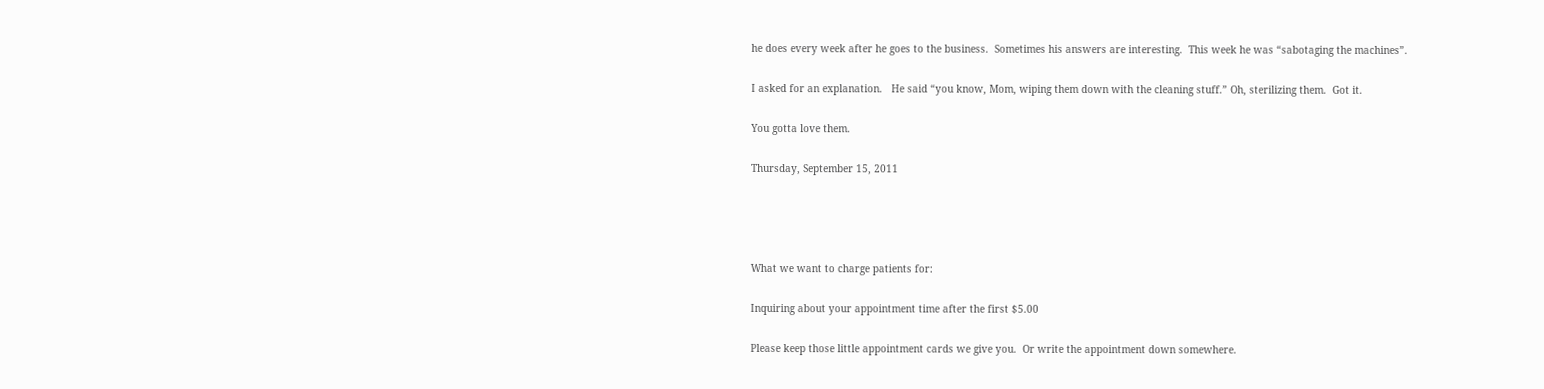he does every week after he goes to the business.  Sometimes his answers are interesting.  This week he was “sabotaging the machines”.

I asked for an explanation.   He said “you know, Mom, wiping them down with the cleaning stuff.” Oh, sterilizing them.  Got it.

You gotta love them.

Thursday, September 15, 2011




What we want to charge patients for:

Inquiring about your appointment time after the first $5.00

Please keep those little appointment cards we give you.  Or write the appointment down somewhere.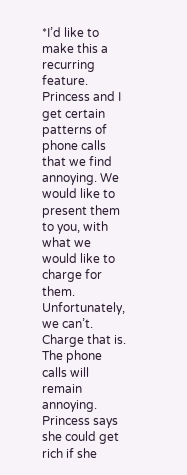*I’d like to make this a recurring feature. Princess and I get certain patterns of phone calls that we find annoying. We would like to present them to you, with what we would like to charge for them. Unfortunately, we can’t. Charge that is. The phone calls will remain annoying. Princess says she could get rich if she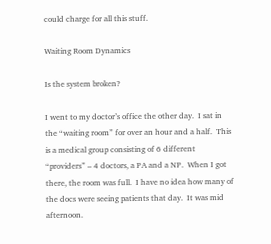could charge for all this stuff.

Waiting Room Dynamics

Is the system broken?

I went to my doctor’s office the other day.  I sat in the “waiting room” for over an hour and a half.  This is a medical group consisting of 6 different “providers” – 4 doctors, a PA and a NP.  When I got there, the room was full.  I have no idea how many of the docs were seeing patients that day.  It was mid afternoon.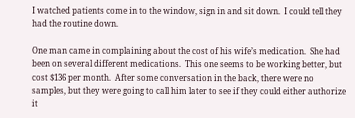I watched patients come in to the window, sign in and sit down.  I could tell they had the routine down.

One man came in complaining about the cost of his wife’s medication.  She had been on several different medications.  This one seems to be working better, but cost $136 per month.  After some conversation in the back, there were no samples, but they were going to call him later to see if they could either authorize it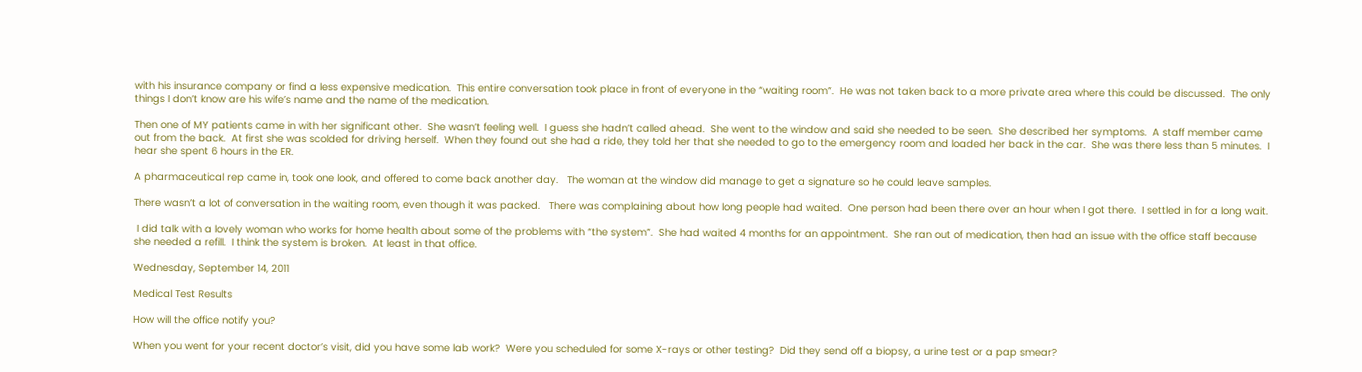with his insurance company or find a less expensive medication.  This entire conversation took place in front of everyone in the “waiting room”.  He was not taken back to a more private area where this could be discussed.  The only things I don’t know are his wife’s name and the name of the medication.

Then one of MY patients came in with her significant other.  She wasn’t feeling well.  I guess she hadn’t called ahead.  She went to the window and said she needed to be seen.  She described her symptoms.  A staff member came out from the back.  At first she was scolded for driving herself.  When they found out she had a ride, they told her that she needed to go to the emergency room and loaded her back in the car.  She was there less than 5 minutes.  I hear she spent 6 hours in the ER.

A pharmaceutical rep came in, took one look, and offered to come back another day.   The woman at the window did manage to get a signature so he could leave samples.

There wasn’t a lot of conversation in the waiting room, even though it was packed.   There was complaining about how long people had waited.  One person had been there over an hour when I got there.  I settled in for a long wait.

 I did talk with a lovely woman who works for home health about some of the problems with “the system”.  She had waited 4 months for an appointment.  She ran out of medication, then had an issue with the office staff because she needed a refill.  I think the system is broken.  At least in that office.

Wednesday, September 14, 2011

Medical Test Results

How will the office notify you?

When you went for your recent doctor’s visit, did you have some lab work?  Were you scheduled for some X-rays or other testing?  Did they send off a biopsy, a urine test or a pap smear?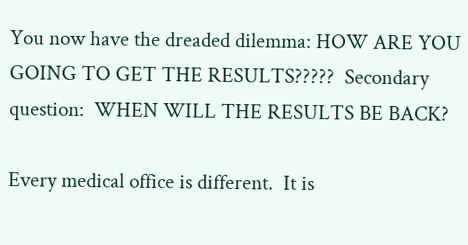You now have the dreaded dilemma: HOW ARE YOU GOING TO GET THE RESULTS?????  Secondary question:  WHEN WILL THE RESULTS BE BACK?

Every medical office is different.  It is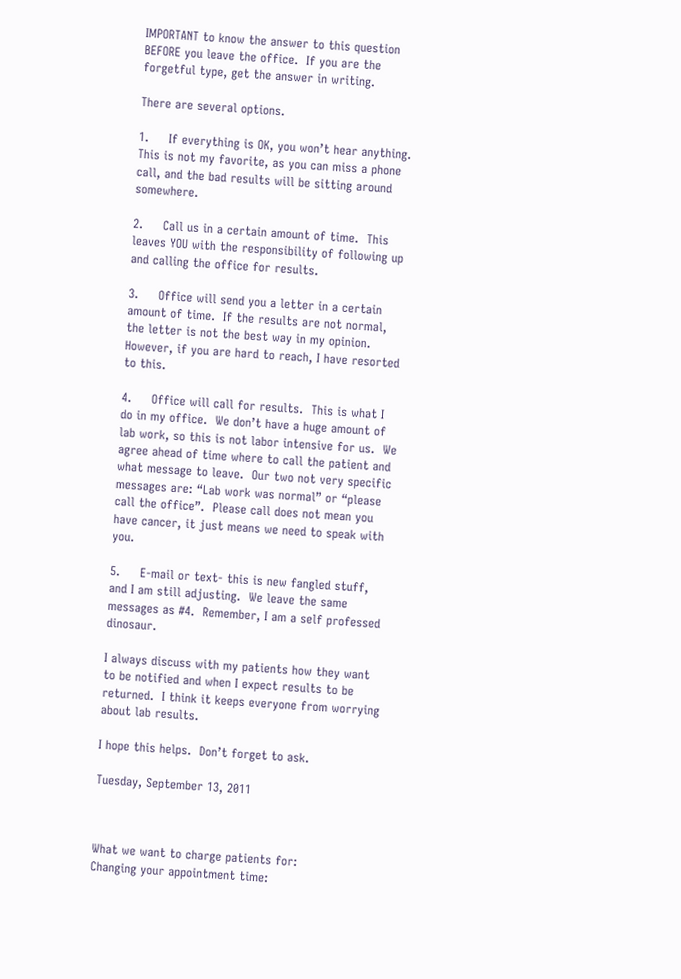IMPORTANT to know the answer to this question BEFORE you leave the office.  If you are the forgetful type, get the answer in writing.

There are several options.

1.     If everything is OK, you won’t hear anything.  This is not my favorite, as you can miss a phone call, and the bad results will be sitting around somewhere.

2.     Call us in a certain amount of time.  This leaves YOU with the responsibility of following up and calling the office for results.

3.     Office will send you a letter in a certain amount of time.  If the results are not normal, the letter is not the best way in my opinion.  However, if you are hard to reach, I have resorted to this.

4.     Office will call for results.  This is what I do in my office.  We don’t have a huge amount of lab work, so this is not labor intensive for us.  We agree ahead of time where to call the patient and what message to leave.  Our two not very specific messages are: “Lab work was normal” or “please call the office”.  Please call does not mean you have cancer, it just means we need to speak with you.

5.     E-mail or text- this is new fangled stuff, and I am still adjusting.  We leave the same messages as #4.  Remember, I am a self professed dinosaur.

I always discuss with my patients how they want to be notified and when I expect results to be returned.  I think it keeps everyone from worrying about lab results.

I hope this helps.  Don’t forget to ask.

Tuesday, September 13, 2011



What we want to charge patients for:
Changing your appointment time: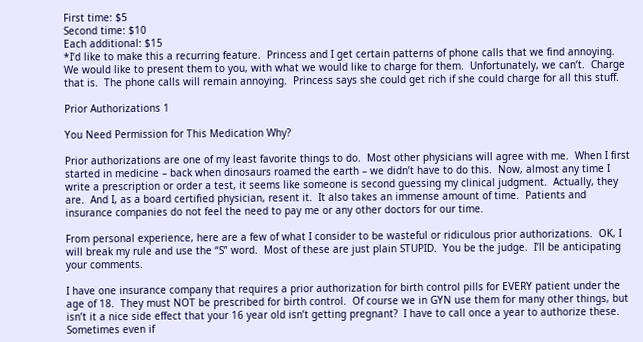First time: $5
Second time: $10
Each additional: $15
*I’d like to make this a recurring feature.  Princess and I get certain patterns of phone calls that we find annoying.  We would like to present them to you, with what we would like to charge for them.  Unfortunately, we can’t.  Charge that is.  The phone calls will remain annoying.  Princess says she could get rich if she could charge for all this stuff.

Prior Authorizations 1

You Need Permission for This Medication Why?

Prior authorizations are one of my least favorite things to do.  Most other physicians will agree with me.  When I first started in medicine – back when dinosaurs roamed the earth – we didn’t have to do this.  Now, almost any time I write a prescription or order a test, it seems like someone is second guessing my clinical judgment.  Actually, they are.  And I, as a board certified physician, resent it.  It also takes an immense amount of time.  Patients and insurance companies do not feel the need to pay me or any other doctors for our time.

From personal experience, here are a few of what I consider to be wasteful or ridiculous prior authorizations.  OK, I will break my rule and use the “S” word.  Most of these are just plain STUPID.  You be the judge.  I’ll be anticipating your comments.

I have one insurance company that requires a prior authorization for birth control pills for EVERY patient under the age of 18.  They must NOT be prescribed for birth control.  Of course we in GYN use them for many other things, but isn’t it a nice side effect that your 16 year old isn’t getting pregnant?  I have to call once a year to authorize these.  Sometimes even if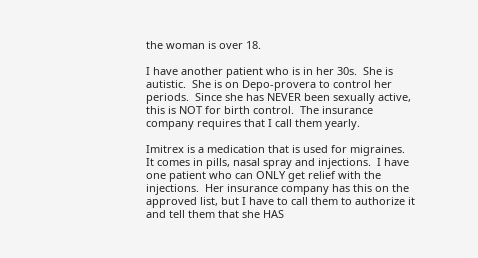the woman is over 18.

I have another patient who is in her 30s.  She is autistic.  She is on Depo-provera to control her periods.  Since she has NEVER been sexually active, this is NOT for birth control.  The insurance company requires that I call them yearly.

Imitrex is a medication that is used for migraines.  It comes in pills, nasal spray and injections.  I have one patient who can ONLY get relief with the injections.  Her insurance company has this on the approved list, but I have to call them to authorize it and tell them that she HAS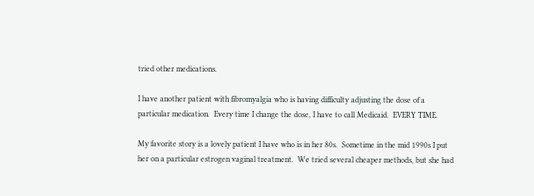tried other medications.

I have another patient with fibromyalgia who is having difficulty adjusting the dose of a particular medication.  Every time I change the dose, I have to call Medicaid.  EVERY TIME.

My favorite story is a lovely patient I have who is in her 80s.  Sometime in the mid 1990s I put her on a particular estrogen vaginal treatment.  We tried several cheaper methods, but she had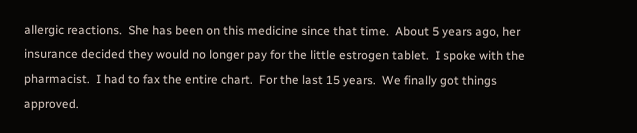allergic reactions.  She has been on this medicine since that time.  About 5 years ago, her insurance decided they would no longer pay for the little estrogen tablet.  I spoke with the pharmacist.  I had to fax the entire chart.  For the last 15 years.  We finally got things approved.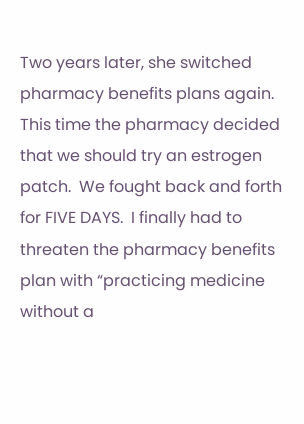Two years later, she switched pharmacy benefits plans again.  This time the pharmacy decided that we should try an estrogen patch.  We fought back and forth for FIVE DAYS.  I finally had to threaten the pharmacy benefits plan with “practicing medicine without a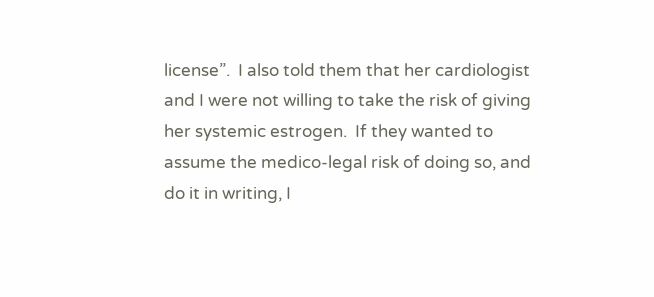license”.  I also told them that her cardiologist and I were not willing to take the risk of giving her systemic estrogen.  If they wanted to assume the medico-legal risk of doing so, and do it in writing, I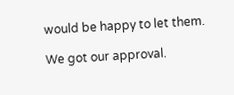would be happy to let them.

We got our approval.